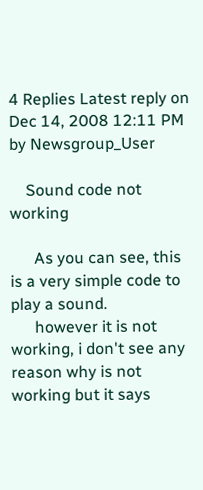4 Replies Latest reply on Dec 14, 2008 12:11 PM by Newsgroup_User

    Sound code not working

      As you can see, this is a very simple code to play a sound.
      however it is not working, i don't see any reason why is not working but it says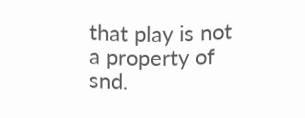that play is not a property of snd.